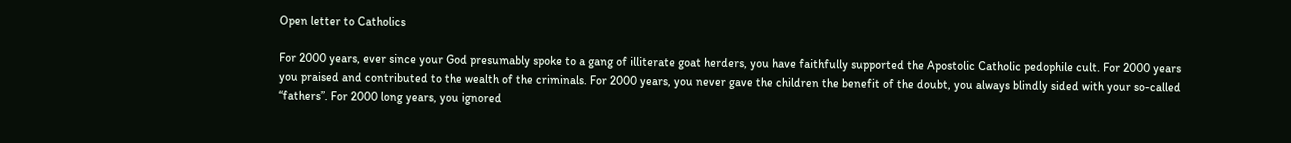Open letter to Catholics

For 2000 years, ever since your God presumably spoke to a gang of illiterate goat herders, you have faithfully supported the Apostolic Catholic pedophile cult. For 2000 years you praised and contributed to the wealth of the criminals. For 2000 years, you never gave the children the benefit of the doubt, you always blindly sided with your so-called “fathers”. For 2000 long years, you ignored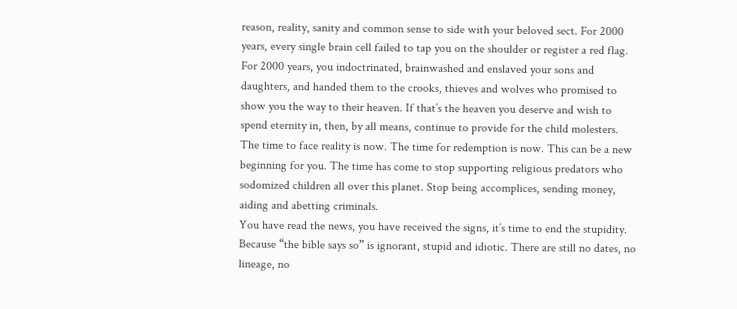reason, reality, sanity and common sense to side with your beloved sect. For 2000 years, every single brain cell failed to tap you on the shoulder or register a red flag. For 2000 years, you indoctrinated, brainwashed and enslaved your sons and daughters, and handed them to the crooks, thieves and wolves who promised to show you the way to their heaven. If that’s the heaven you deserve and wish to spend eternity in, then, by all means, continue to provide for the child molesters.
The time to face reality is now. The time for redemption is now. This can be a new beginning for you. The time has come to stop supporting religious predators who sodomized children all over this planet. Stop being accomplices, sending money, aiding and abetting criminals.
You have read the news, you have received the signs, it’s time to end the stupidity. Because “the bible says so” is ignorant, stupid and idiotic. There are still no dates, no lineage, no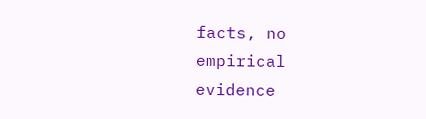facts, no empirical evidence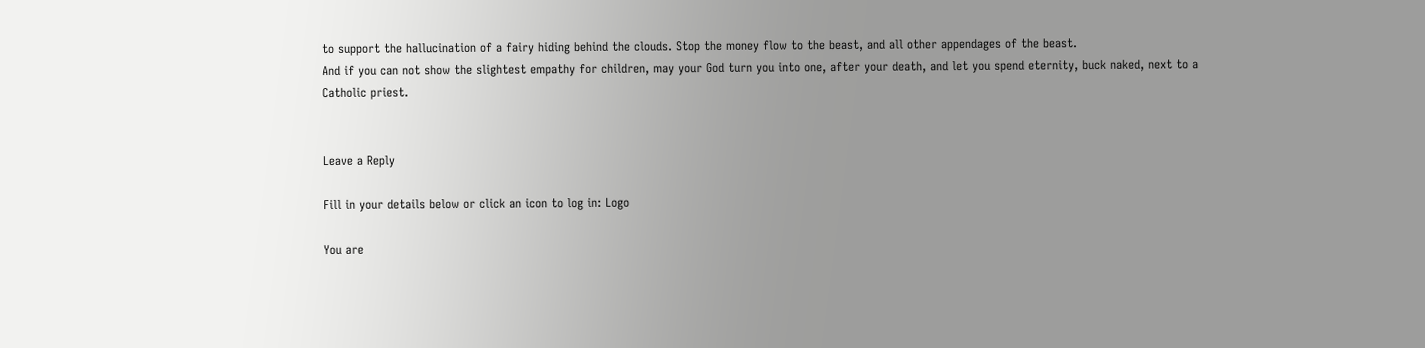to support the hallucination of a fairy hiding behind the clouds. Stop the money flow to the beast, and all other appendages of the beast.
And if you can not show the slightest empathy for children, may your God turn you into one, after your death, and let you spend eternity, buck naked, next to a Catholic priest.


Leave a Reply

Fill in your details below or click an icon to log in: Logo

You are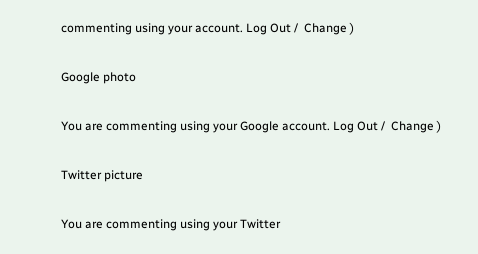commenting using your account. Log Out /  Change )

Google photo

You are commenting using your Google account. Log Out /  Change )

Twitter picture

You are commenting using your Twitter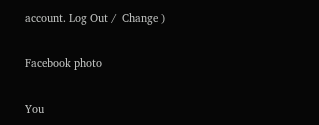account. Log Out /  Change )

Facebook photo

You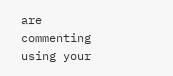are commenting using your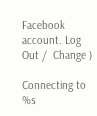Facebook account. Log Out /  Change )

Connecting to %s